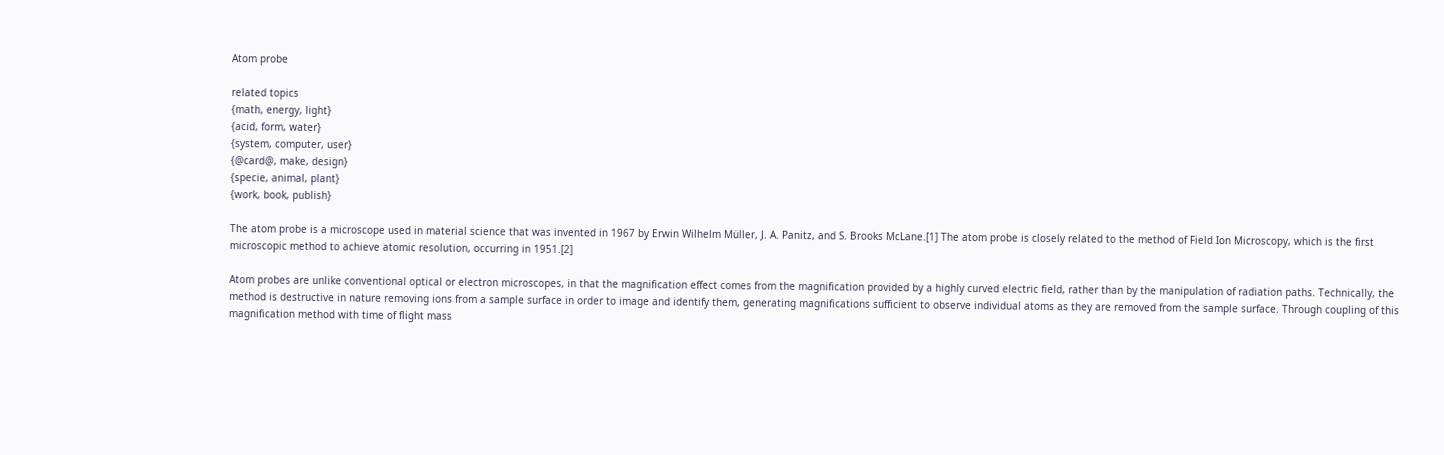Atom probe

related topics
{math, energy, light}
{acid, form, water}
{system, computer, user}
{@card@, make, design}
{specie, animal, plant}
{work, book, publish}

The atom probe is a microscope used in material science that was invented in 1967 by Erwin Wilhelm Müller, J. A. Panitz, and S. Brooks McLane.[1] The atom probe is closely related to the method of Field Ion Microscopy, which is the first microscopic method to achieve atomic resolution, occurring in 1951.[2]

Atom probes are unlike conventional optical or electron microscopes, in that the magnification effect comes from the magnification provided by a highly curved electric field, rather than by the manipulation of radiation paths. Technically, the method is destructive in nature removing ions from a sample surface in order to image and identify them, generating magnifications sufficient to observe individual atoms as they are removed from the sample surface. Through coupling of this magnification method with time of flight mass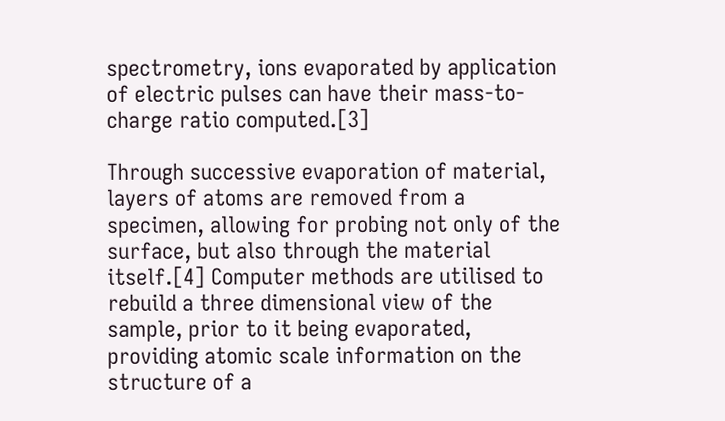spectrometry, ions evaporated by application of electric pulses can have their mass-to-charge ratio computed.[3]

Through successive evaporation of material, layers of atoms are removed from a specimen, allowing for probing not only of the surface, but also through the material itself.[4] Computer methods are utilised to rebuild a three dimensional view of the sample, prior to it being evaporated, providing atomic scale information on the structure of a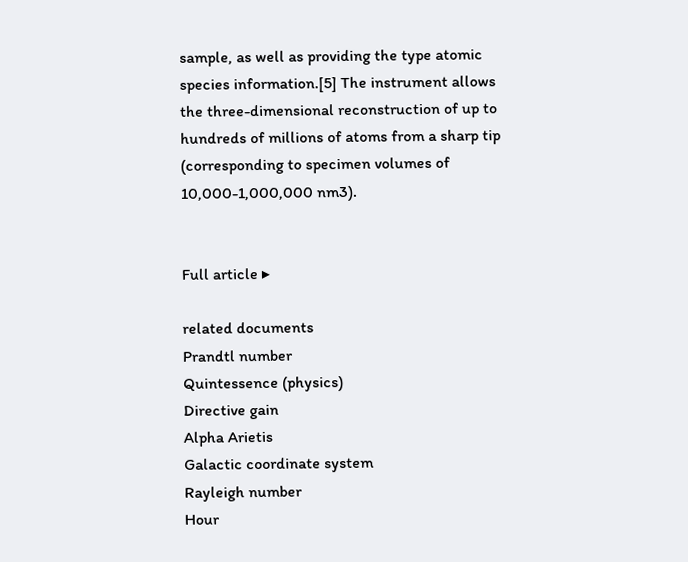sample, as well as providing the type atomic species information.[5] The instrument allows the three-dimensional reconstruction of up to hundreds of millions of atoms from a sharp tip (corresponding to specimen volumes of 10,000-1,000,000 nm3).


Full article ▸

related documents
Prandtl number
Quintessence (physics)
Directive gain
Alpha Arietis
Galactic coordinate system
Rayleigh number
Hour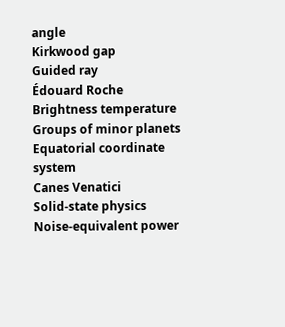angle
Kirkwood gap
Guided ray
Édouard Roche
Brightness temperature
Groups of minor planets
Equatorial coordinate system
Canes Venatici
Solid-state physics
Noise-equivalent power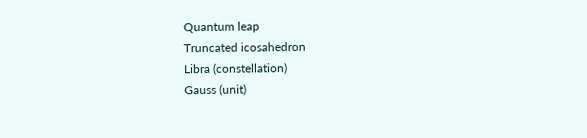Quantum leap
Truncated icosahedron
Libra (constellation)
Gauss (unit)